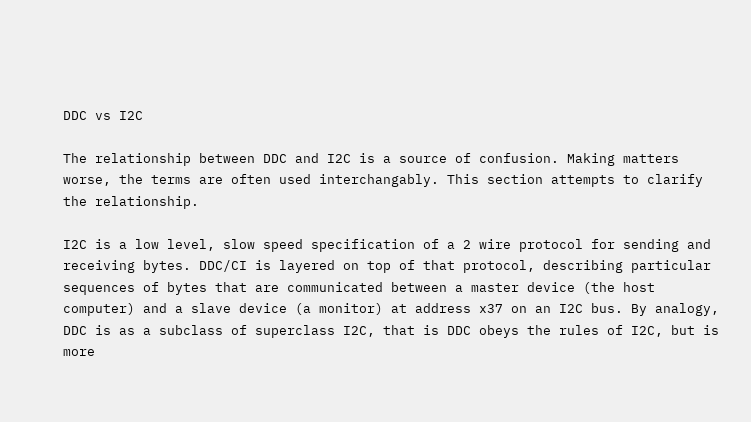DDC vs I2C

The relationship between DDC and I2C is a source of confusion. Making matters worse, the terms are often used interchangably. This section attempts to clarify the relationship.

I2C is a low level, slow speed specification of a 2 wire protocol for sending and receiving bytes. DDC/CI is layered on top of that protocol, describing particular sequences of bytes that are communicated between a master device (the host computer) and a slave device (a monitor) at address x37 on an I2C bus. By analogy, DDC is as a subclass of superclass I2C, that is DDC obeys the rules of I2C, but is more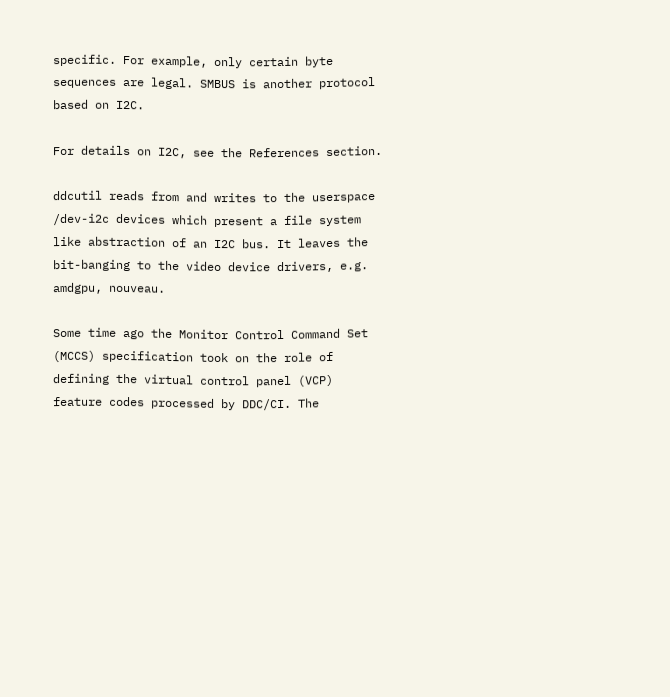specific. For example, only certain byte sequences are legal. SMBUS is another protocol based on I2C.

For details on I2C, see the References section.

ddcutil reads from and writes to the userspace /dev-i2c devices which present a file system like abstraction of an I2C bus. It leaves the bit-banging to the video device drivers, e.g. amdgpu, nouveau.

Some time ago the Monitor Control Command Set (MCCS) specification took on the role of defining the virtual control panel (VCP) feature codes processed by DDC/CI. The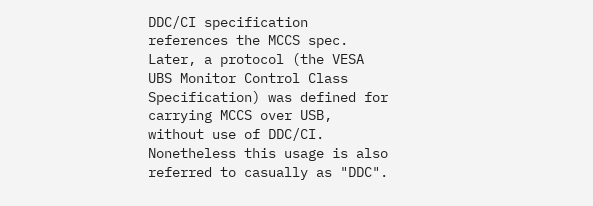DDC/CI specification references the MCCS spec. Later, a protocol (the VESA UBS Monitor Control Class Specification) was defined for carrying MCCS over USB, without use of DDC/CI. Nonetheless this usage is also referred to casually as "DDC".